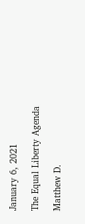January 6, 2021

The Equal Liberty Agenda

Matthew D.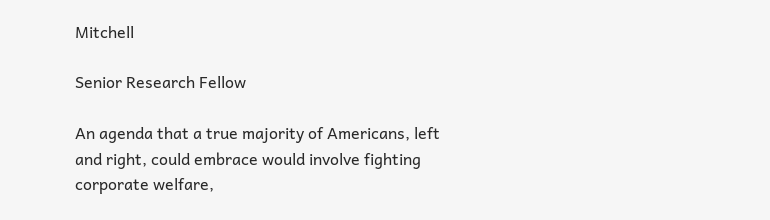Mitchell

Senior Research Fellow

An agenda that a true majority of Americans, left and right, could embrace would involve fighting corporate welfare,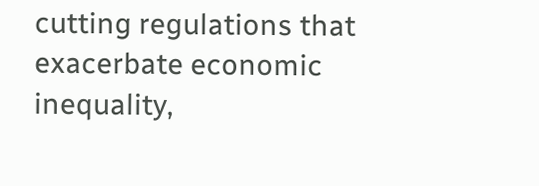cutting regulations that exacerbate economic inequality,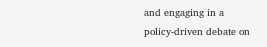and engaging in a policy-driven debate on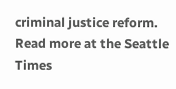criminal justice reform. Read more at the Seattle Times